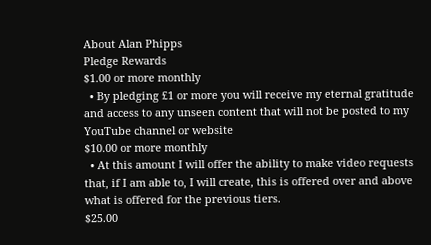About Alan Phipps
Pledge Rewards
$1.00 or more monthly
  • By pledging £1 or more you will receive my eternal gratitude and access to any unseen content that will not be posted to my YouTube channel or website
$10.00 or more monthly
  • At this amount I will offer the ability to make video requests that, if I am able to, I will create, this is offered over and above what is offered for the previous tiers.
$25.00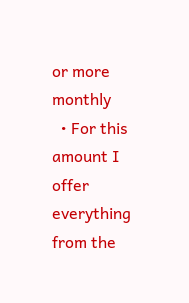or more monthly
  • For this amount I offer everything from the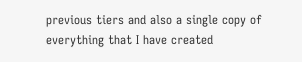previous tiers and also a single copy of everything that I have created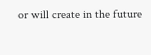or will create in the future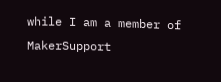while I am a member of MakerSupport